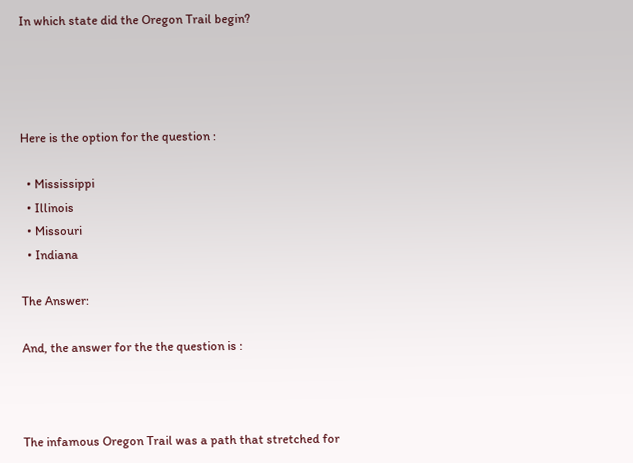In which state did the Oregon Trail begin?




Here is the option for the question :

  • Mississippi
  • Illinois
  • Missouri
  • Indiana

The Answer:

And, the answer for the the question is :



The infamous Oregon Trail was a path that stretched for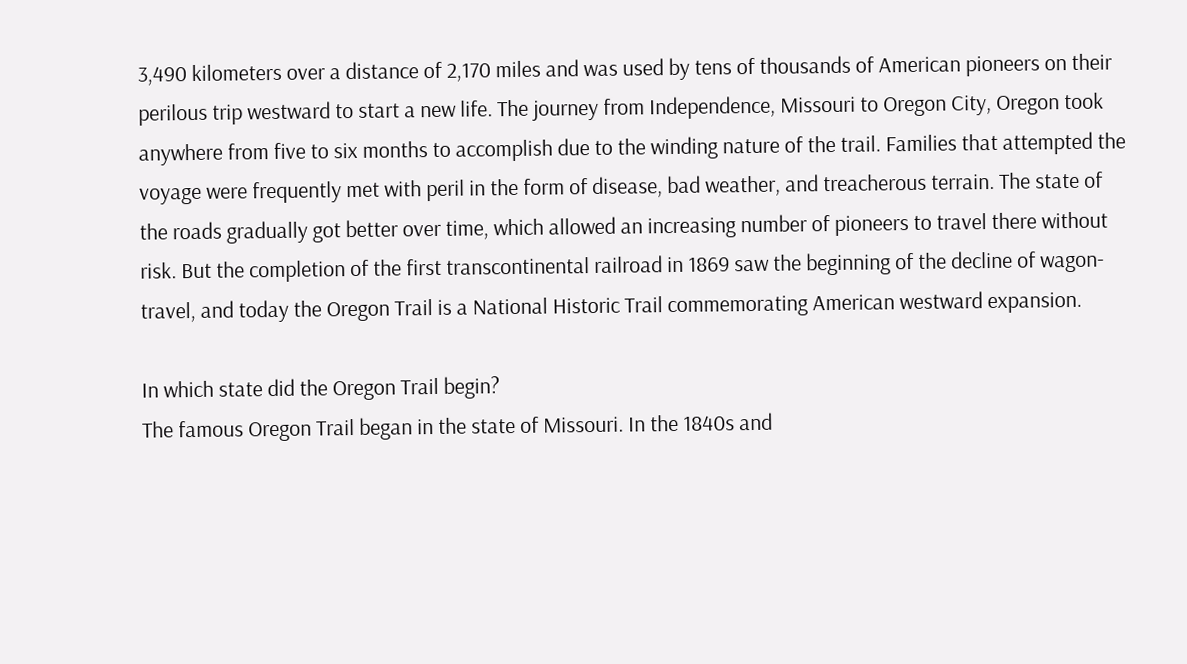3,490 kilometers over a distance of 2,170 miles and was used by tens of thousands of American pioneers on their perilous trip westward to start a new life. The journey from Independence, Missouri to Oregon City, Oregon took anywhere from five to six months to accomplish due to the winding nature of the trail. Families that attempted the voyage were frequently met with peril in the form of disease, bad weather, and treacherous terrain. The state of the roads gradually got better over time, which allowed an increasing number of pioneers to travel there without risk. But the completion of the first transcontinental railroad in 1869 saw the beginning of the decline of wagon-travel, and today the Oregon Trail is a National Historic Trail commemorating American westward expansion.

In which state did the Oregon Trail begin?
The famous Oregon Trail began in the state of Missouri. In the 1840s and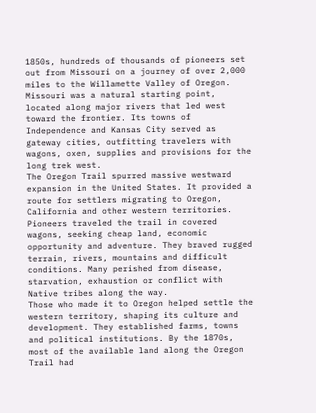1850s, hundreds of thousands of pioneers set out from Missouri on a journey of over 2,000 miles to the Willamette Valley of Oregon. Missouri was a natural starting point, located along major rivers that led west toward the frontier. Its towns of Independence and Kansas City served as gateway cities, outfitting travelers with wagons, oxen, supplies and provisions for the long trek west.
The Oregon Trail spurred massive westward expansion in the United States. It provided a route for settlers migrating to Oregon, California and other western territories. Pioneers traveled the trail in covered wagons, seeking cheap land, economic opportunity and adventure. They braved rugged terrain, rivers, mountains and difficult conditions. Many perished from disease, starvation, exhaustion or conflict with Native tribes along the way.
Those who made it to Oregon helped settle the western territory, shaping its culture and development. They established farms, towns and political institutions. By the 1870s, most of the available land along the Oregon Trail had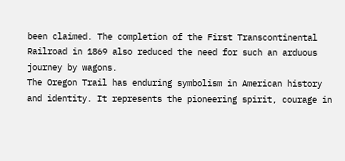been claimed. The completion of the First Transcontinental Railroad in 1869 also reduced the need for such an arduous journey by wagons.
The Oregon Trail has enduring symbolism in American history and identity. It represents the pioneering spirit, courage in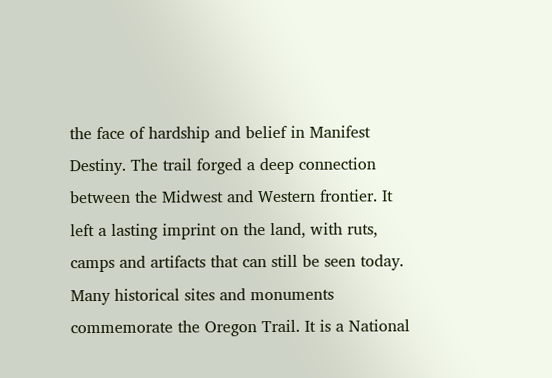the face of hardship and belief in Manifest Destiny. The trail forged a deep connection between the Midwest and Western frontier. It left a lasting imprint on the land, with ruts, camps and artifacts that can still be seen today.
Many historical sites and monuments commemorate the Oregon Trail. It is a National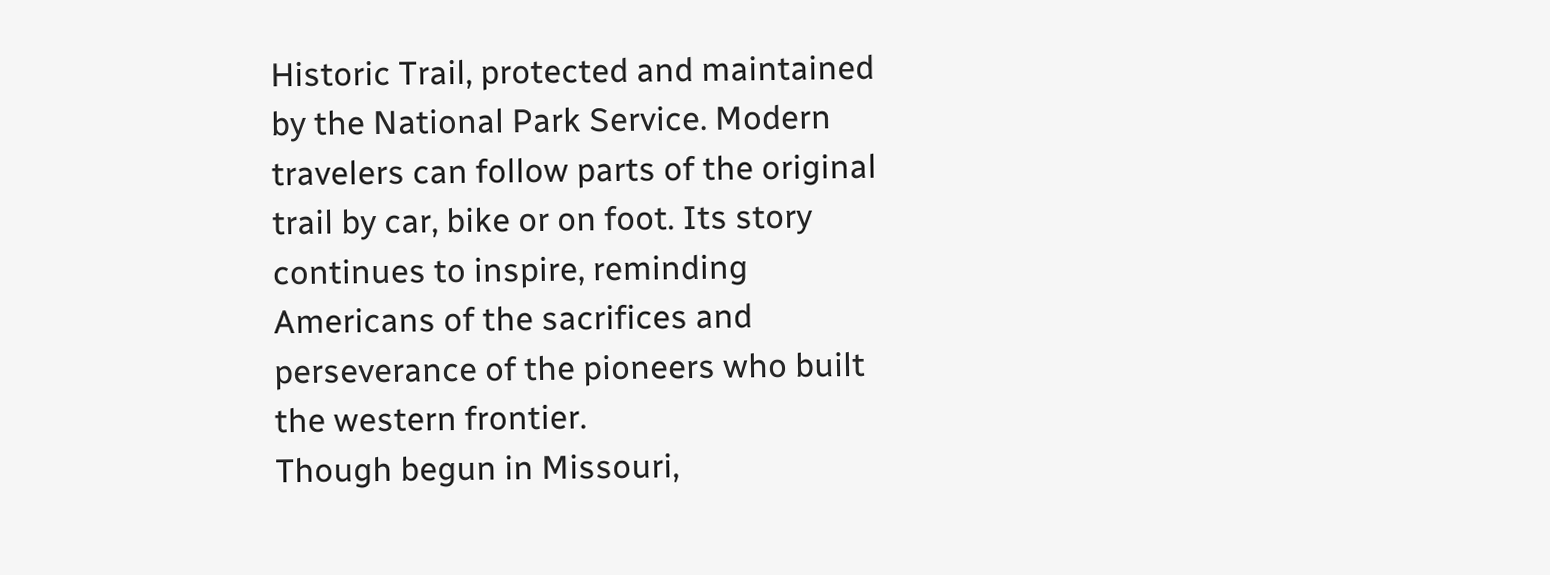Historic Trail, protected and maintained by the National Park Service. Modern travelers can follow parts of the original trail by car, bike or on foot. Its story continues to inspire, reminding Americans of the sacrifices and perseverance of the pioneers who built the western frontier.
Though begun in Missouri,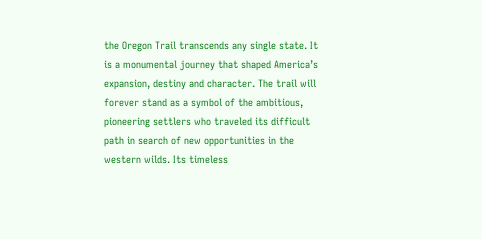the Oregon Trail transcends any single state. It is a monumental journey that shaped America’s expansion, destiny and character. The trail will forever stand as a symbol of the ambitious, pioneering settlers who traveled its difficult path in search of new opportunities in the western wilds. Its timeless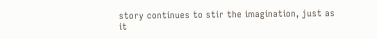story continues to stir the imagination, just as it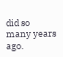did so many years ago.